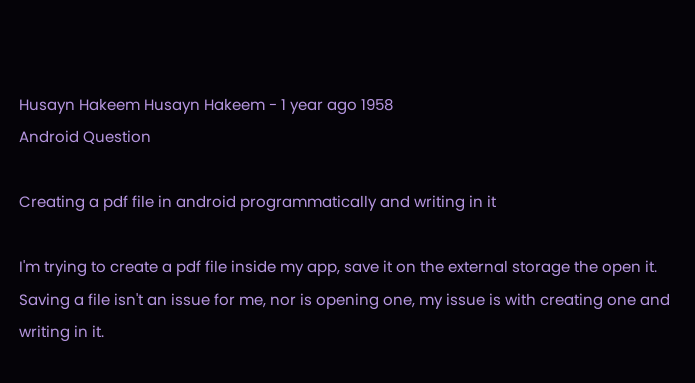Husayn Hakeem Husayn Hakeem - 1 year ago 1958
Android Question

Creating a pdf file in android programmatically and writing in it

I'm trying to create a pdf file inside my app, save it on the external storage the open it. Saving a file isn't an issue for me, nor is opening one, my issue is with creating one and writing in it.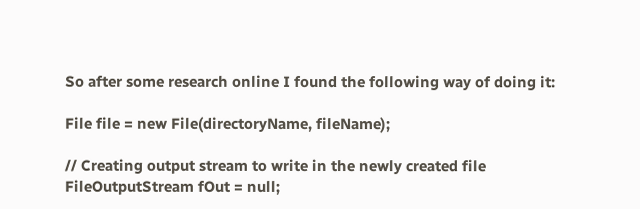So after some research online I found the following way of doing it:

File file = new File(directoryName, fileName);

// Creating output stream to write in the newly created file
FileOutputStream fOut = null;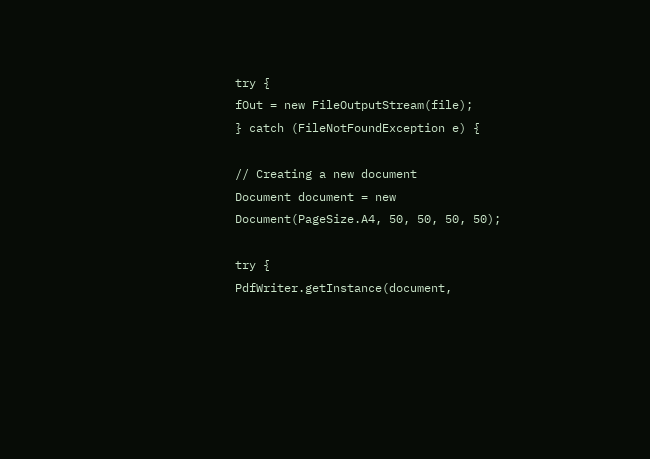try {
fOut = new FileOutputStream(file);
} catch (FileNotFoundException e) {

// Creating a new document
Document document = new Document(PageSize.A4, 50, 50, 50, 50);

try {
PdfWriter.getInstance(document,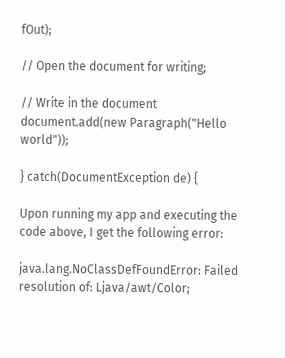fOut);

// Open the document for writing;

// Write in the document
document.add(new Paragraph("Hello world"));

} catch(DocumentException de) {

Upon running my app and executing the code above, I get the following error:

java.lang.NoClassDefFoundError: Failed resolution of: Ljava/awt/Color;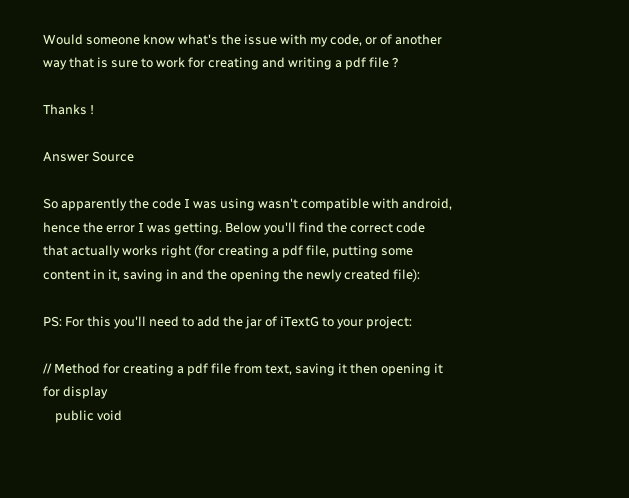Would someone know what's the issue with my code, or of another way that is sure to work for creating and writing a pdf file ?

Thanks !

Answer Source

So apparently the code I was using wasn't compatible with android, hence the error I was getting. Below you'll find the correct code that actually works right (for creating a pdf file, putting some content in it, saving in and the opening the newly created file):

PS: For this you'll need to add the jar of iTextG to your project:

// Method for creating a pdf file from text, saving it then opening it for display
    public void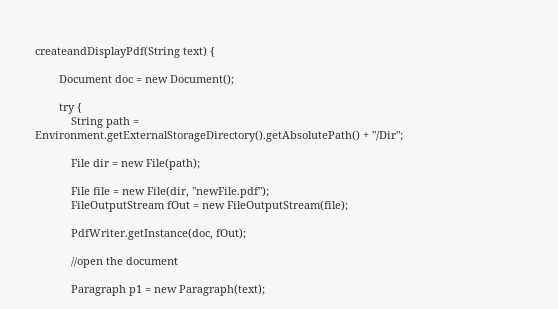createandDisplayPdf(String text) {

        Document doc = new Document();

        try {
            String path = Environment.getExternalStorageDirectory().getAbsolutePath() + "/Dir";

            File dir = new File(path);

            File file = new File(dir, "newFile.pdf");
            FileOutputStream fOut = new FileOutputStream(file);

            PdfWriter.getInstance(doc, fOut);

            //open the document

            Paragraph p1 = new Paragraph(text);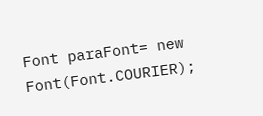Font paraFont= new Font(Font.COURIER);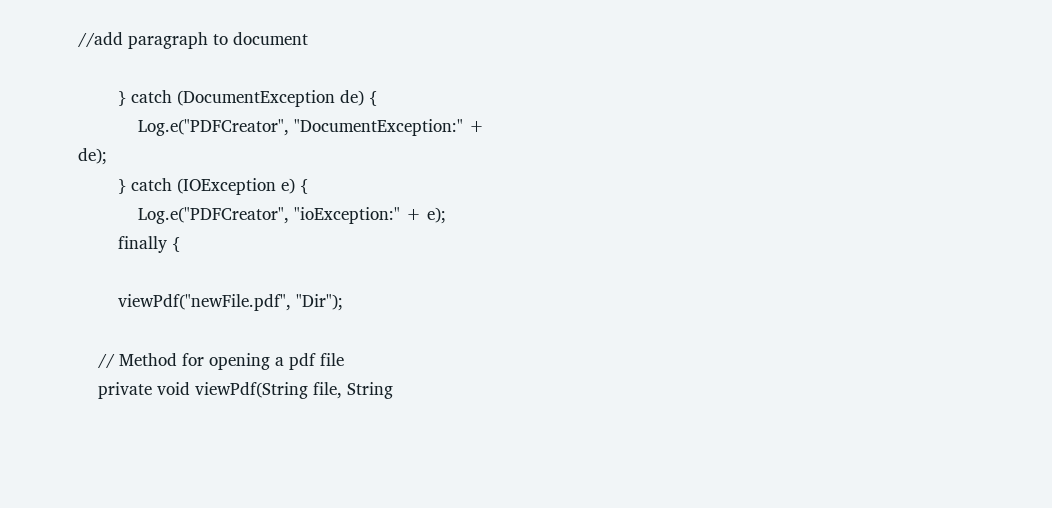//add paragraph to document

        } catch (DocumentException de) {
            Log.e("PDFCreator", "DocumentException:" + de);
        } catch (IOException e) {
            Log.e("PDFCreator", "ioException:" + e);
        finally {

        viewPdf("newFile.pdf", "Dir");

    // Method for opening a pdf file
    private void viewPdf(String file, String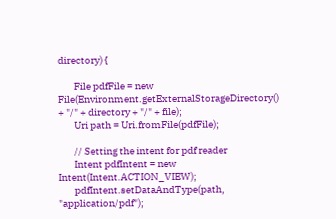directory) {

        File pdfFile = new File(Environment.getExternalStorageDirectory() + "/" + directory + "/" + file);
        Uri path = Uri.fromFile(pdfFile);

        // Setting the intent for pdf reader
        Intent pdfIntent = new Intent(Intent.ACTION_VIEW);
        pdfIntent.setDataAndType(path, "application/pdf");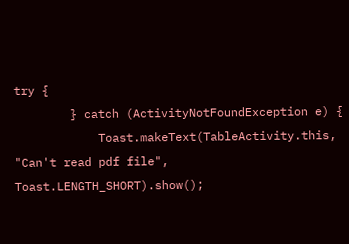try {
        } catch (ActivityNotFoundException e) {
            Toast.makeText(TableActivity.this, "Can't read pdf file", Toast.LENGTH_SHORT).show();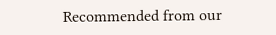Recommended from our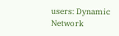users: Dynamic Network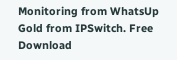Monitoring from WhatsUp Gold from IPSwitch. Free Download